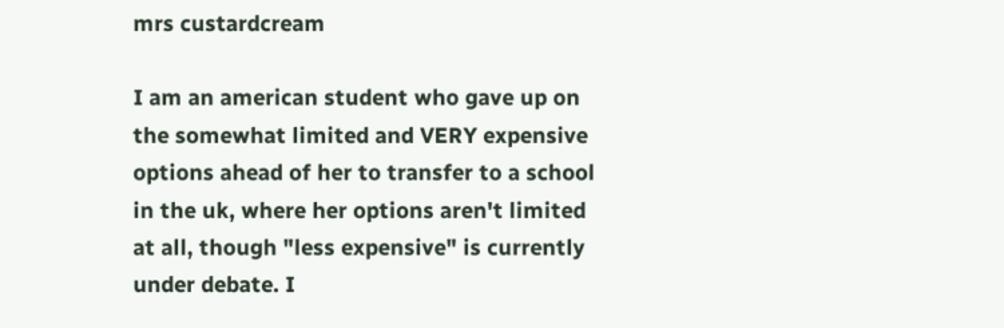mrs custardcream

I am an american student who gave up on the somewhat limited and VERY expensive options ahead of her to transfer to a school in the uk, where her options aren't limited at all, though "less expensive" is currently under debate. I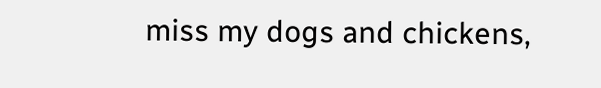miss my dogs and chickens,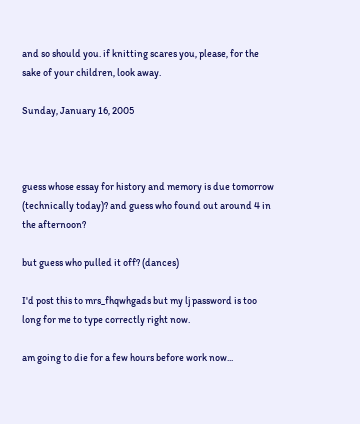and so should you. if knitting scares you, please, for the sake of your children, look away.

Sunday, January 16, 2005



guess whose essay for history and memory is due tomorrow (technically today)? and guess who found out around 4 in the afternoon?

but guess who pulled it off? (dances)

I'd post this to mrs_fhqwhgads but my lj password is too long for me to type correctly right now.

am going to die for a few hours before work now...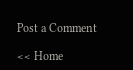Post a Comment

<< Home